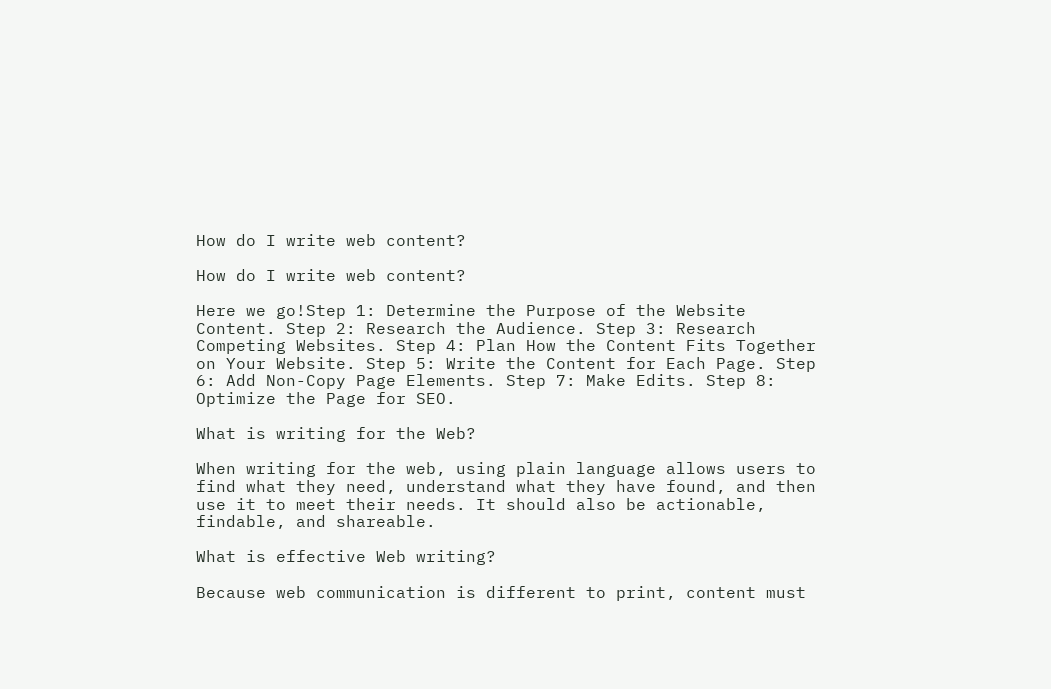How do I write web content?

How do I write web content?

Here we go!Step 1: Determine the Purpose of the Website Content. Step 2: Research the Audience. Step 3: Research Competing Websites. Step 4: Plan How the Content Fits Together on Your Website. Step 5: Write the Content for Each Page. Step 6: Add Non-Copy Page Elements. Step 7: Make Edits. Step 8: Optimize the Page for SEO.

What is writing for the Web?

When writing for the web, using plain language allows users to find what they need, understand what they have found, and then use it to meet their needs. It should also be actionable, findable, and shareable.

What is effective Web writing?

Because web communication is different to print, content must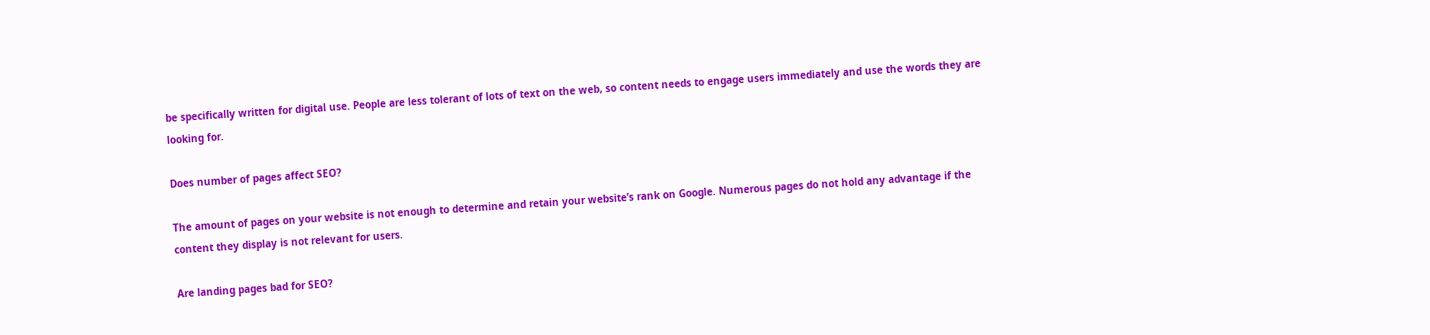be specifically written for digital use. People are less tolerant of lots of text on the web, so content needs to engage users immediately and use the words they are looking for.

Does number of pages affect SEO?

The amount of pages on your website is not enough to determine and retain your website’s rank on Google. Numerous pages do not hold any advantage if the content they display is not relevant for users.

Are landing pages bad for SEO?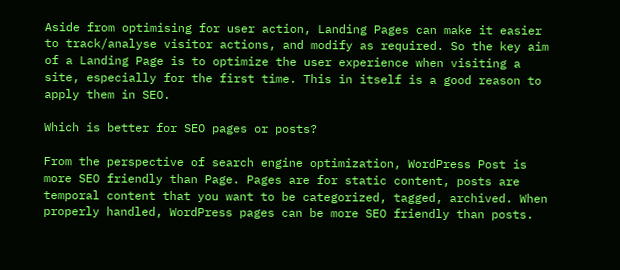Aside from optimising for user action, Landing Pages can make it easier to track/analyse visitor actions, and modify as required. So the key aim of a Landing Page is to optimize the user experience when visiting a site, especially for the first time. This in itself is a good reason to apply them in SEO.

Which is better for SEO pages or posts?

From the perspective of search engine optimization, WordPress Post is more SEO friendly than Page. Pages are for static content, posts are temporal content that you want to be categorized, tagged, archived. When properly handled, WordPress pages can be more SEO friendly than posts.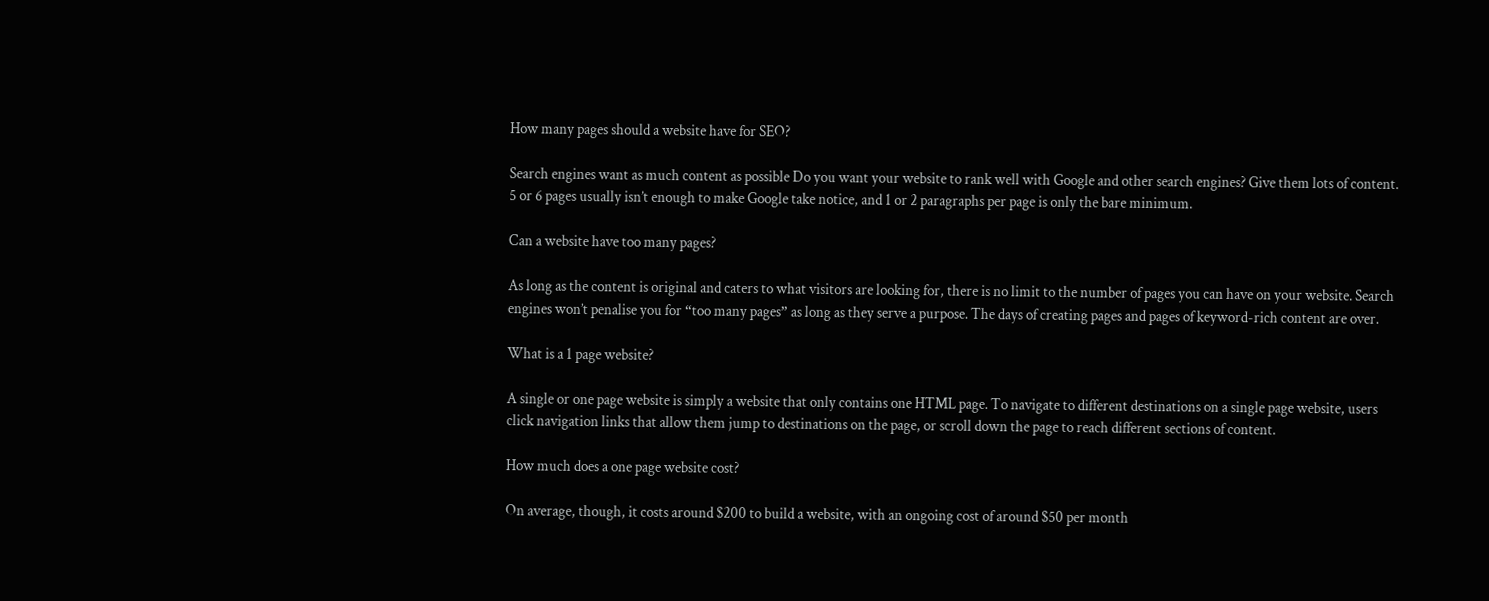How many pages should a website have for SEO?

Search engines want as much content as possible Do you want your website to rank well with Google and other search engines? Give them lots of content. 5 or 6 pages usually isn’t enough to make Google take notice, and 1 or 2 paragraphs per page is only the bare minimum.

Can a website have too many pages?

As long as the content is original and caters to what visitors are looking for, there is no limit to the number of pages you can have on your website. Search engines won’t penalise you for “too many pages” as long as they serve a purpose. The days of creating pages and pages of keyword-rich content are over.

What is a 1 page website?

A single or one page website is simply a website that only contains one HTML page. To navigate to different destinations on a single page website, users click navigation links that allow them jump to destinations on the page, or scroll down the page to reach different sections of content.

How much does a one page website cost?

On average, though, it costs around $200 to build a website, with an ongoing cost of around $50 per month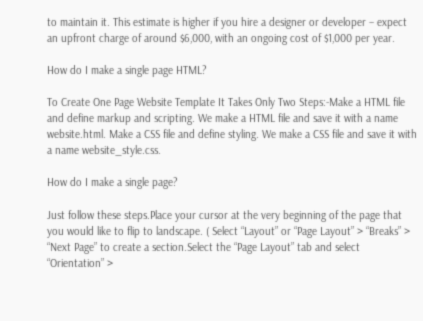to maintain it. This estimate is higher if you hire a designer or developer – expect an upfront charge of around $6,000, with an ongoing cost of $1,000 per year.

How do I make a single page HTML?

To Create One Page Website Template It Takes Only Two Steps:-Make a HTML file and define markup and scripting. We make a HTML file and save it with a name website.html. Make a CSS file and define styling. We make a CSS file and save it with a name website_style.css.

How do I make a single page?

Just follow these steps.Place your cursor at the very beginning of the page that you would like to flip to landscape. ( Select “Layout” or “Page Layout” > “Breaks” > “Next Page” to create a section.Select the “Page Layout” tab and select “Orientation” >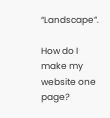“Landscape“.

How do I make my website one page?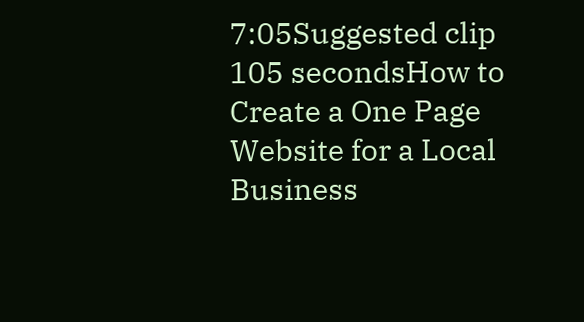7:05Suggested clip 105 secondsHow to Create a One Page Website for a Local Business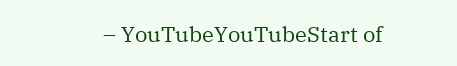– YouTubeYouTubeStart of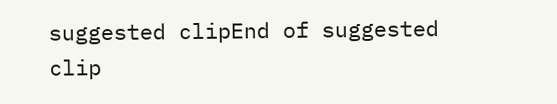suggested clipEnd of suggested clip